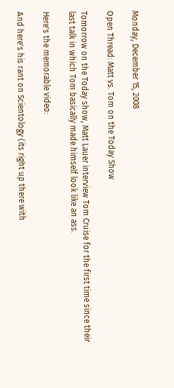Monday, December 15, 2008

Open Thread: Matt vs. Tom on the Today Show

Tomorrow on the Today show, Matt Lauer interview Tom Cruise for the first time since their last talk in which Tom basically made himself look like an ass.

Here's the memorable video:

And here's his rant on Scientology (its right up there with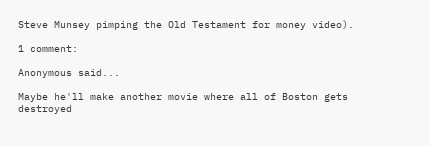Steve Munsey pimping the Old Testament for money video).

1 comment:

Anonymous said...

Maybe he'll make another movie where all of Boston gets destroyed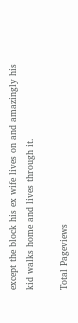except the block his ex wife lives on and amazingly his kid walks home and lives through it.

Total Pageviews